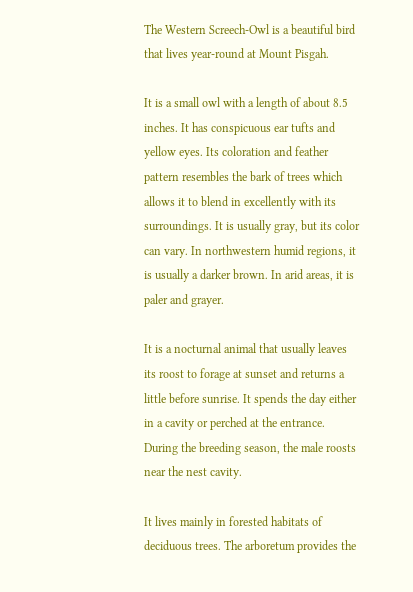The Western Screech-Owl is a beautiful bird that lives year-round at Mount Pisgah.

It is a small owl with a length of about 8.5 inches. It has conspicuous ear tufts and yellow eyes. Its coloration and feather pattern resembles the bark of trees which allows it to blend in excellently with its surroundings. It is usually gray, but its color can vary. In northwestern humid regions, it is usually a darker brown. In arid areas, it is paler and grayer.

It is a nocturnal animal that usually leaves its roost to forage at sunset and returns a little before sunrise. It spends the day either in a cavity or perched at the entrance. During the breeding season, the male roosts near the nest cavity.

It lives mainly in forested habitats of deciduous trees. The arboretum provides the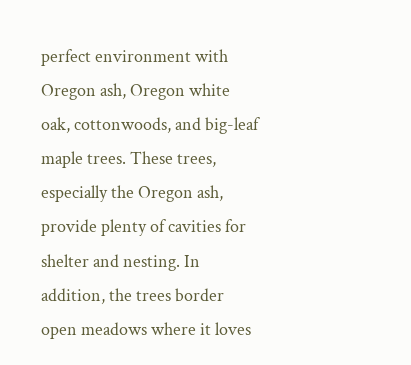perfect environment with Oregon ash, Oregon white oak, cottonwoods, and big-leaf maple trees. These trees, especially the Oregon ash, provide plenty of cavities for shelter and nesting. In addition, the trees border open meadows where it loves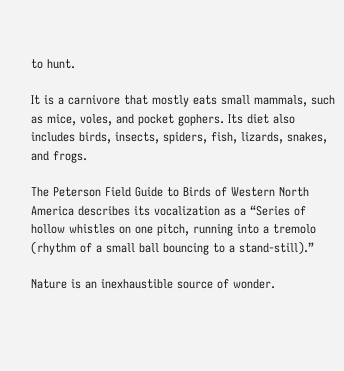to hunt.

It is a carnivore that mostly eats small mammals, such as mice, voles, and pocket gophers. Its diet also includes birds, insects, spiders, fish, lizards, snakes, and frogs.

The Peterson Field Guide to Birds of Western North America describes its vocalization as a “Series of hollow whistles on one pitch, running into a tremolo (rhythm of a small ball bouncing to a stand-still).”

Nature is an inexhaustible source of wonder.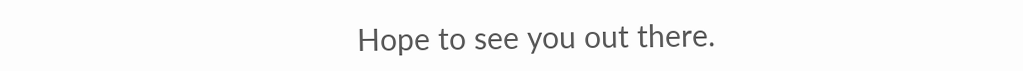Hope to see you out there.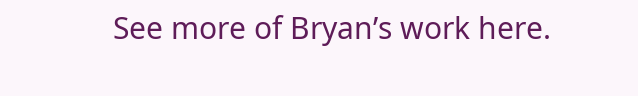See more of Bryan’s work here.